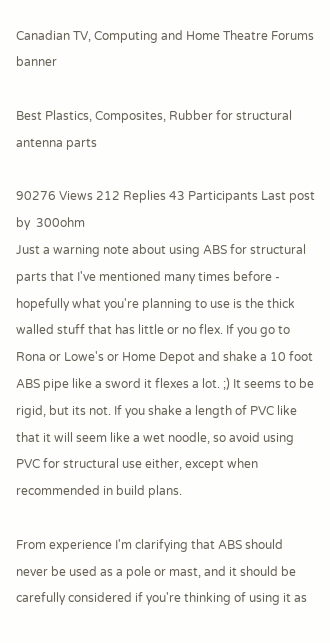Canadian TV, Computing and Home Theatre Forums banner

Best Plastics, Composites, Rubber for structural antenna parts

90276 Views 212 Replies 43 Participants Last post by  300ohm
Just a warning note about using ABS for structural parts that I've mentioned many times before - hopefully what you're planning to use is the thick walled stuff that has little or no flex. If you go to Rona or Lowe's or Home Depot and shake a 10 foot ABS pipe like a sword it flexes a lot. ;) It seems to be rigid, but its not. If you shake a length of PVC like that it will seem like a wet noodle, so avoid using PVC for structural use either, except when recommended in build plans.

From experience I'm clarifying that ABS should never be used as a pole or mast, and it should be carefully considered if you're thinking of using it as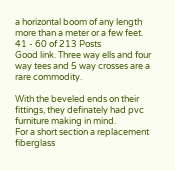a horizontal boom of any length more than a meter or a few feet.
41 - 60 of 213 Posts
Good link. Three way ells and four way tees and 5 way crosses are a rare commodity.

With the beveled ends on their fittings, they definately had pvc furniture making in mind.
For a short section a replacement fiberglass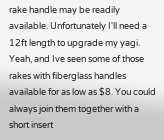rake handle may be readily available. Unfortunately I'll need a 12ft length to upgrade my yagi.
Yeah, and Ive seen some of those rakes with fiberglass handles available for as low as $8. You could always join them together with a short insert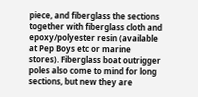piece, and fiberglass the sections together with fiberglass cloth and epoxy/polyester resin (available at Pep Boys etc or marine stores). Fiberglass boat outrigger poles also come to mind for long sections, but new they are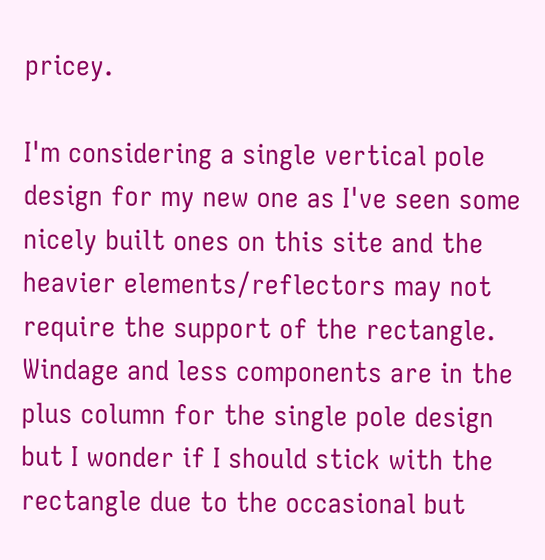pricey.

I'm considering a single vertical pole design for my new one as I've seen some nicely built ones on this site and the heavier elements/reflectors may not require the support of the rectangle. Windage and less components are in the plus column for the single pole design but I wonder if I should stick with the rectangle due to the occasional but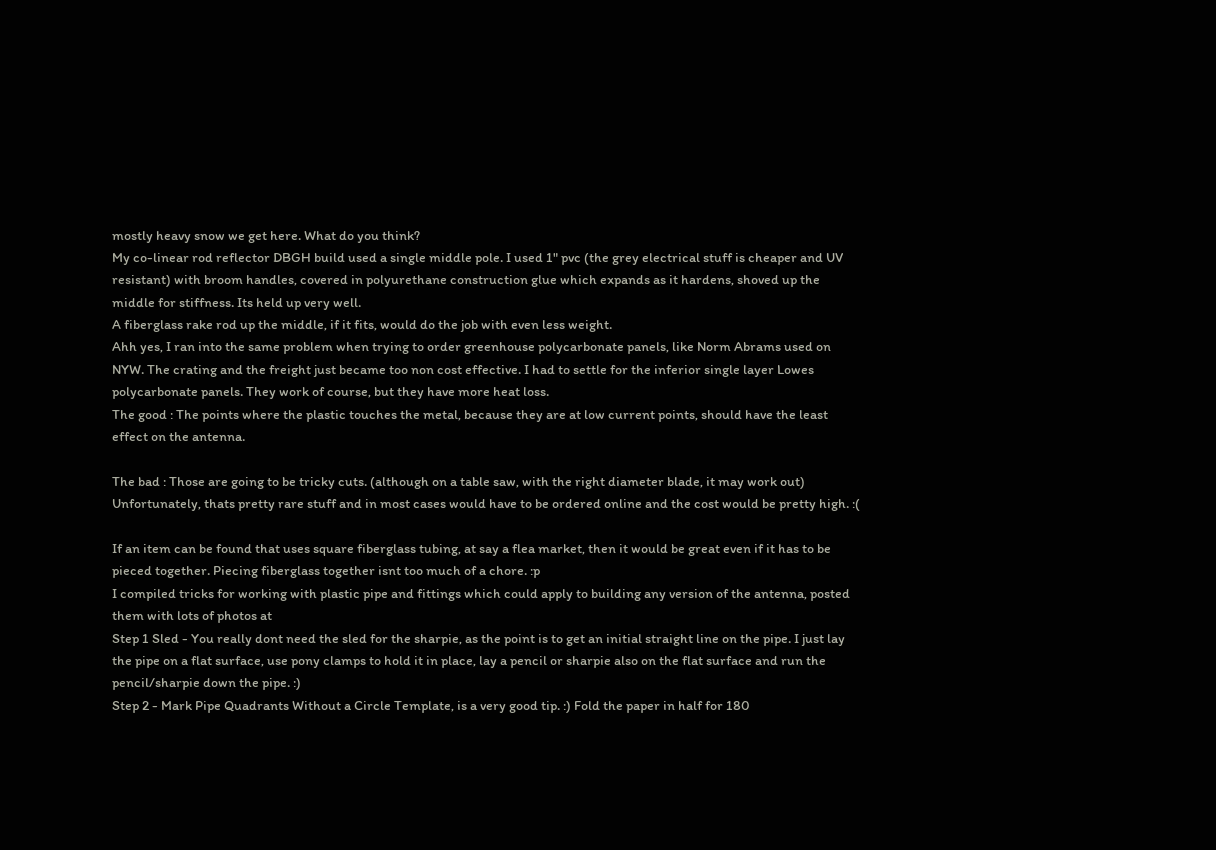mostly heavy snow we get here. What do you think?
My co-linear rod reflector DBGH build used a single middle pole. I used 1" pvc (the grey electrical stuff is cheaper and UV resistant) with broom handles, covered in polyurethane construction glue which expands as it hardens, shoved up the middle for stiffness. Its held up very well.
A fiberglass rake rod up the middle, if it fits, would do the job with even less weight.
Ahh yes, I ran into the same problem when trying to order greenhouse polycarbonate panels, like Norm Abrams used on NYW. The crating and the freight just became too non cost effective. I had to settle for the inferior single layer Lowes polycarbonate panels. They work of course, but they have more heat loss.
The good : The points where the plastic touches the metal, because they are at low current points, should have the least effect on the antenna.

The bad : Those are going to be tricky cuts. (although on a table saw, with the right diameter blade, it may work out)
Unfortunately, thats pretty rare stuff and in most cases would have to be ordered online and the cost would be pretty high. :(

If an item can be found that uses square fiberglass tubing, at say a flea market, then it would be great even if it has to be pieced together. Piecing fiberglass together isnt too much of a chore. :p
I compiled tricks for working with plastic pipe and fittings which could apply to building any version of the antenna, posted them with lots of photos at
Step 1 Sled - You really dont need the sled for the sharpie, as the point is to get an initial straight line on the pipe. I just lay the pipe on a flat surface, use pony clamps to hold it in place, lay a pencil or sharpie also on the flat surface and run the pencil/sharpie down the pipe. :)
Step 2 - Mark Pipe Quadrants Without a Circle Template, is a very good tip. :) Fold the paper in half for 180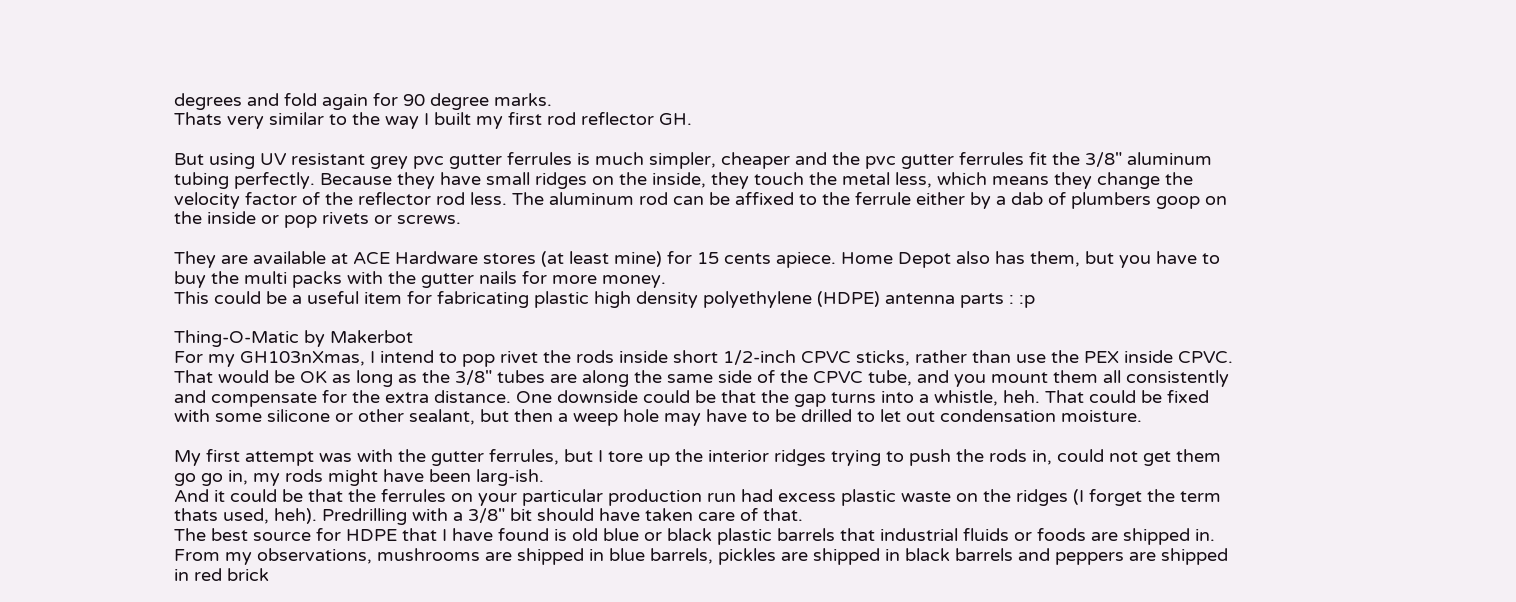degrees and fold again for 90 degree marks.
Thats very similar to the way I built my first rod reflector GH.

But using UV resistant grey pvc gutter ferrules is much simpler, cheaper and the pvc gutter ferrules fit the 3/8" aluminum tubing perfectly. Because they have small ridges on the inside, they touch the metal less, which means they change the velocity factor of the reflector rod less. The aluminum rod can be affixed to the ferrule either by a dab of plumbers goop on the inside or pop rivets or screws.

They are available at ACE Hardware stores (at least mine) for 15 cents apiece. Home Depot also has them, but you have to buy the multi packs with the gutter nails for more money.
This could be a useful item for fabricating plastic high density polyethylene (HDPE) antenna parts : :p

Thing-O-Matic by Makerbot
For my GH103nXmas, I intend to pop rivet the rods inside short 1/2-inch CPVC sticks, rather than use the PEX inside CPVC.
That would be OK as long as the 3/8" tubes are along the same side of the CPVC tube, and you mount them all consistently and compensate for the extra distance. One downside could be that the gap turns into a whistle, heh. That could be fixed with some silicone or other sealant, but then a weep hole may have to be drilled to let out condensation moisture.

My first attempt was with the gutter ferrules, but I tore up the interior ridges trying to push the rods in, could not get them go go in, my rods might have been larg-ish.
And it could be that the ferrules on your particular production run had excess plastic waste on the ridges (I forget the term thats used, heh). Predrilling with a 3/8" bit should have taken care of that.
The best source for HDPE that I have found is old blue or black plastic barrels that industrial fluids or foods are shipped in.
From my observations, mushrooms are shipped in blue barrels, pickles are shipped in black barrels and peppers are shipped in red brick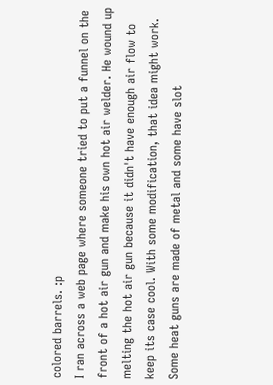colored barrels. :p
I ran across a web page where someone tried to put a funnel on the front of a hot air gun and make his own hot air welder. He wound up melting the hot air gun because it didn't have enough air flow to keep its case cool. With some modification, that idea might work.
Some heat guns are made of metal and some have slot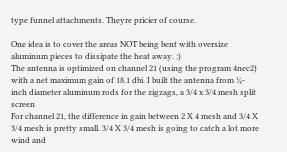type funnel attachments. Theyre pricier of course.

One idea is to cover the areas NOT being bent with oversize aluminum pieces to dissipate the heat away. :)
The antenna is optimized on channel 21 (using the program 4nec2) with a net maximum gain of 18.1 dbi. I built the antenna from ¼-inch diameter aluminum rods for the zigzags, a 3/4 x 3/4 mesh split screen
For channel 21, the difference in gain between 2 X 4 mesh and 3/4 X 3/4 mesh is pretty small. 3/4 X 3/4 mesh is going to catch a lot more wind and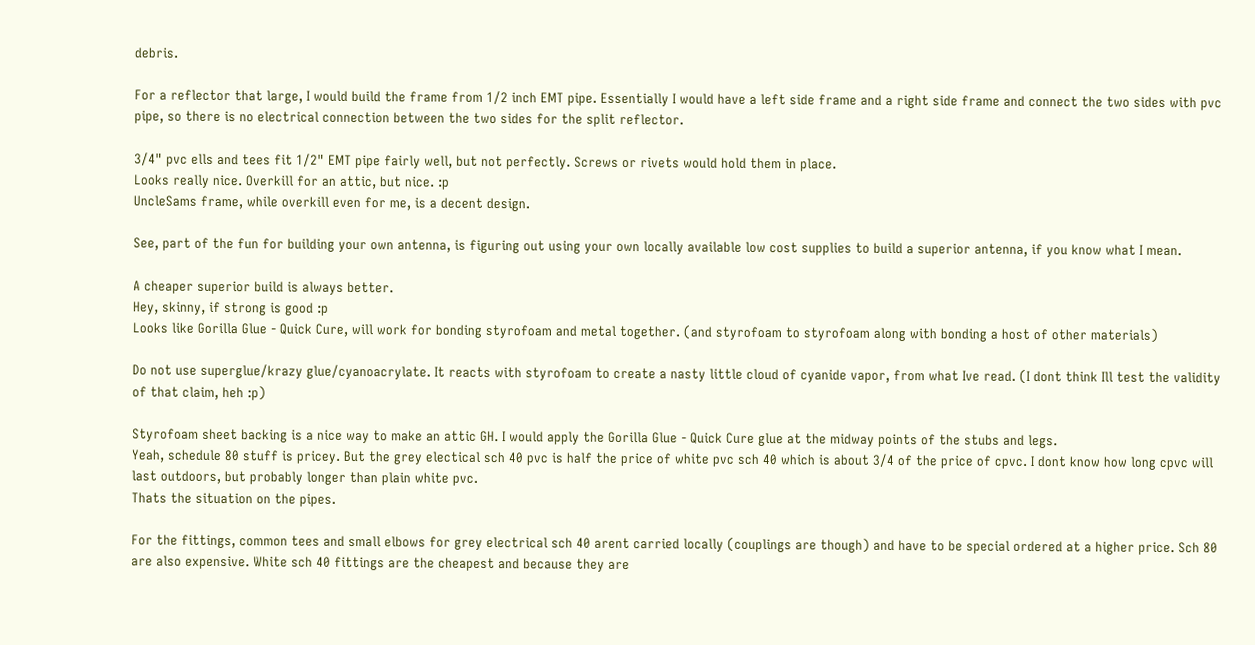debris.

For a reflector that large, I would build the frame from 1/2 inch EMT pipe. Essentially I would have a left side frame and a right side frame and connect the two sides with pvc pipe, so there is no electrical connection between the two sides for the split reflector.

3/4" pvc ells and tees fit 1/2" EMT pipe fairly well, but not perfectly. Screws or rivets would hold them in place.
Looks really nice. Overkill for an attic, but nice. :p
UncleSams frame, while overkill even for me, is a decent design.

See, part of the fun for building your own antenna, is figuring out using your own locally available low cost supplies to build a superior antenna, if you know what I mean.

A cheaper superior build is always better.
Hey, skinny, if strong is good :p
Looks like Gorilla Glue - Quick Cure, will work for bonding styrofoam and metal together. (and styrofoam to styrofoam along with bonding a host of other materials)

Do not use superglue/krazy glue/cyanoacrylate. It reacts with styrofoam to create a nasty little cloud of cyanide vapor, from what Ive read. (I dont think Ill test the validity of that claim, heh :p)

Styrofoam sheet backing is a nice way to make an attic GH. I would apply the Gorilla Glue - Quick Cure glue at the midway points of the stubs and legs.
Yeah, schedule 80 stuff is pricey. But the grey electical sch 40 pvc is half the price of white pvc sch 40 which is about 3/4 of the price of cpvc. I dont know how long cpvc will last outdoors, but probably longer than plain white pvc.
Thats the situation on the pipes.

For the fittings, common tees and small elbows for grey electrical sch 40 arent carried locally (couplings are though) and have to be special ordered at a higher price. Sch 80 are also expensive. White sch 40 fittings are the cheapest and because they are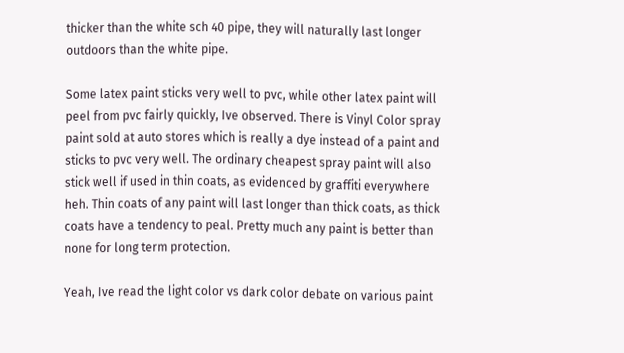thicker than the white sch 40 pipe, they will naturally last longer outdoors than the white pipe.

Some latex paint sticks very well to pvc, while other latex paint will peel from pvc fairly quickly, Ive observed. There is Vinyl Color spray paint sold at auto stores which is really a dye instead of a paint and sticks to pvc very well. The ordinary cheapest spray paint will also stick well if used in thin coats, as evidenced by graffiti everywhere heh. Thin coats of any paint will last longer than thick coats, as thick coats have a tendency to peal. Pretty much any paint is better than none for long term protection.

Yeah, Ive read the light color vs dark color debate on various paint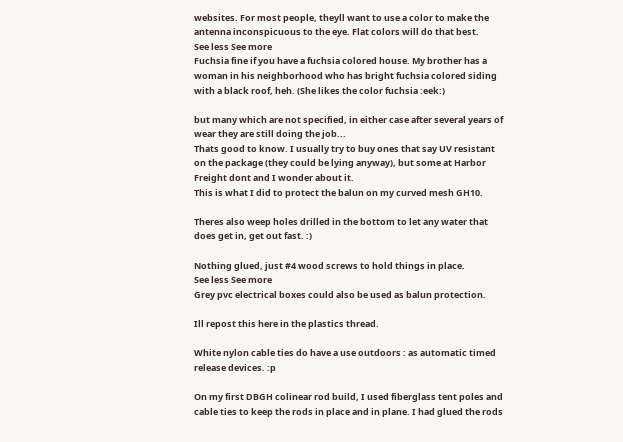websites. For most people, theyll want to use a color to make the antenna inconspicuous to the eye. Flat colors will do that best.
See less See more
Fuchsia fine if you have a fuchsia colored house. My brother has a woman in his neighborhood who has bright fuchsia colored siding with a black roof, heh. (She likes the color fuchsia :eek:)

but many which are not specified, in either case after several years of wear they are still doing the job...
Thats good to know. I usually try to buy ones that say UV resistant on the package (they could be lying anyway), but some at Harbor Freight dont and I wonder about it.
This is what I did to protect the balun on my curved mesh GH10.

Theres also weep holes drilled in the bottom to let any water that does get in, get out fast. :)

Nothing glued, just #4 wood screws to hold things in place.
See less See more
Grey pvc electrical boxes could also be used as balun protection.

Ill repost this here in the plastics thread.

White nylon cable ties do have a use outdoors : as automatic timed release devices. :p

On my first DBGH colinear rod build, I used fiberglass tent poles and cable ties to keep the rods in place and in plane. I had glued the rods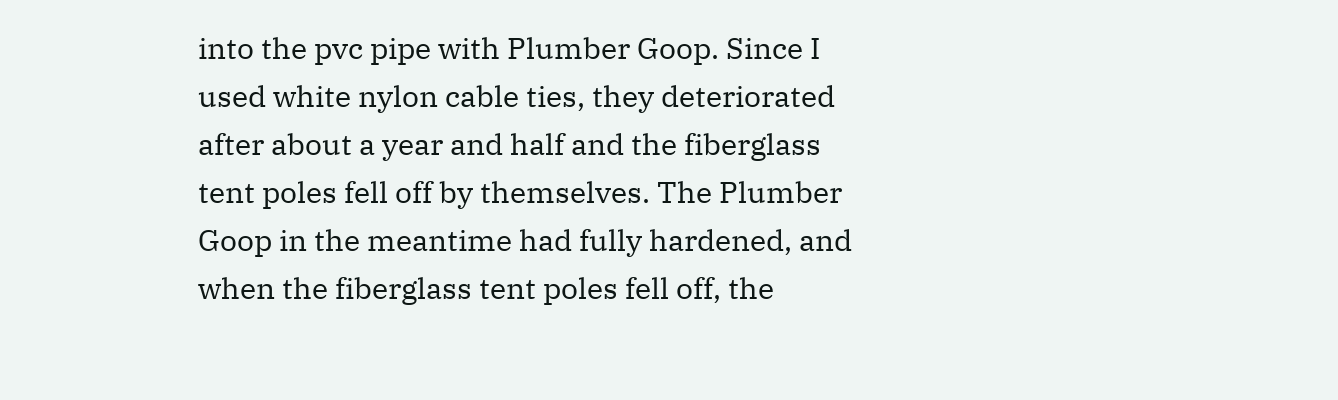into the pvc pipe with Plumber Goop. Since I used white nylon cable ties, they deteriorated after about a year and half and the fiberglass tent poles fell off by themselves. The Plumber Goop in the meantime had fully hardened, and when the fiberglass tent poles fell off, the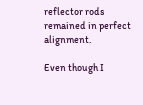reflector rods remained in perfect alignment.

Even though I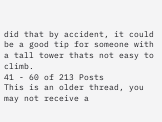did that by accident, it could be a good tip for someone with a tall tower thats not easy to climb.
41 - 60 of 213 Posts
This is an older thread, you may not receive a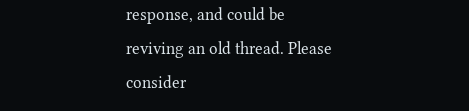response, and could be reviving an old thread. Please consider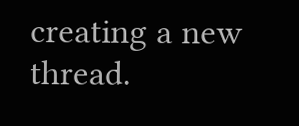creating a new thread.